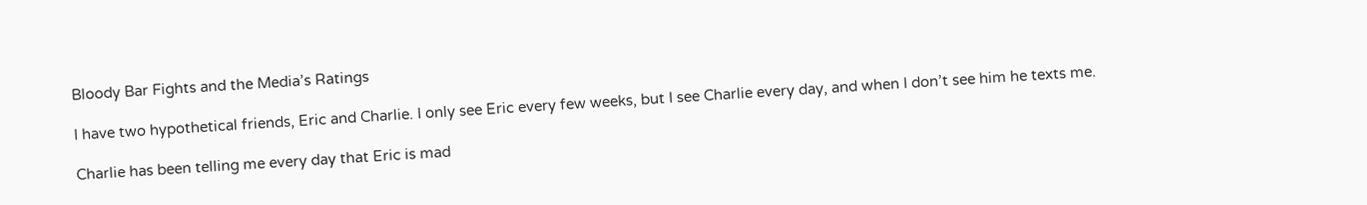Bloody Bar Fights and the Media’s Ratings

I have two hypothetical friends, Eric and Charlie. I only see Eric every few weeks, but I see Charlie every day, and when I don’t see him he texts me.

Charlie has been telling me every day that Eric is mad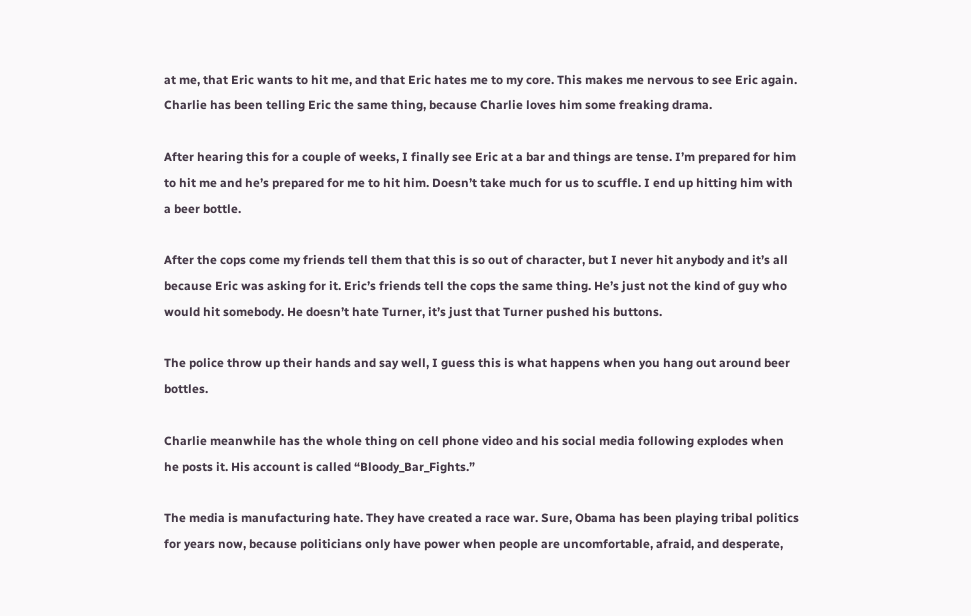at me, that Eric wants to hit me, and that Eric hates me to my core. This makes me nervous to see Eric again. Charlie has been telling Eric the same thing, because Charlie loves him some freaking drama.

After hearing this for a couple of weeks, I finally see Eric at a bar and things are tense. I’m prepared for him to hit me and he’s prepared for me to hit him. Doesn’t take much for us to scuffle. I end up hitting him with a beer bottle.

After the cops come my friends tell them that this is so out of character, but I never hit anybody and it’s all because Eric was asking for it. Eric’s friends tell the cops the same thing. He’s just not the kind of guy who would hit somebody. He doesn’t hate Turner, it’s just that Turner pushed his buttons.

The police throw up their hands and say well, I guess this is what happens when you hang out around beer bottles.

Charlie meanwhile has the whole thing on cell phone video and his social media following explodes when he posts it. His account is called “Bloody_Bar_Fights.”

The media is manufacturing hate. They have created a race war. Sure, Obama has been playing tribal politics for years now, because politicians only have power when people are uncomfortable, afraid, and desperate,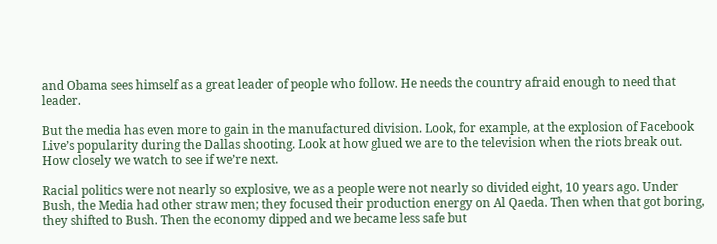and Obama sees himself as a great leader of people who follow. He needs the country afraid enough to need that leader.

But the media has even more to gain in the manufactured division. Look, for example, at the explosion of Facebook Live’s popularity during the Dallas shooting. Look at how glued we are to the television when the riots break out. How closely we watch to see if we’re next.

Racial politics were not nearly so explosive, we as a people were not nearly so divided eight, 10 years ago. Under Bush, the Media had other straw men; they focused their production energy on Al Qaeda. Then when that got boring, they shifted to Bush. Then the economy dipped and we became less safe but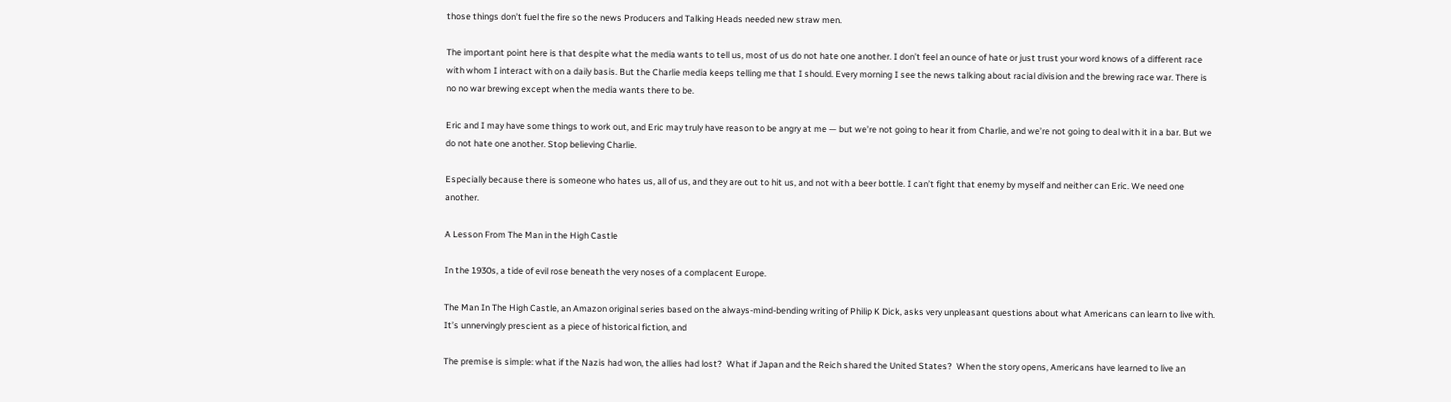those things don’t fuel the fire so the news Producers and Talking Heads needed new straw men.

The important point here is that despite what the media wants to tell us, most of us do not hate one another. I don’t feel an ounce of hate or just trust your word knows of a different race with whom I interact with on a daily basis. But the Charlie media keeps telling me that I should. Every morning I see the news talking about racial division and the brewing race war. There is no no war brewing except when the media wants there to be.

Eric and I may have some things to work out, and Eric may truly have reason to be angry at me — but we’re not going to hear it from Charlie, and we’re not going to deal with it in a bar. But we do not hate one another. Stop believing Charlie.

Especially because there is someone who hates us, all of us, and they are out to hit us, and not with a beer bottle. I can’t fight that enemy by myself and neither can Eric. We need one another.

A Lesson From The Man in the High Castle

In the 1930s, a tide of evil rose beneath the very noses of a complacent Europe.

The Man In The High Castle, an Amazon original series based on the always-mind-bending writing of Philip K Dick, asks very unpleasant questions about what Americans can learn to live with.  It’s unnervingly prescient as a piece of historical fiction, and

The premise is simple: what if the Nazis had won, the allies had lost?  What if Japan and the Reich shared the United States?  When the story opens, Americans have learned to live an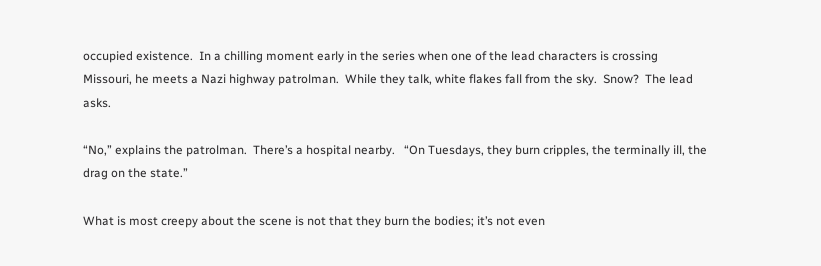occupied existence.  In a chilling moment early in the series when one of the lead characters is crossing Missouri, he meets a Nazi highway patrolman.  While they talk, white flakes fall from the sky.  Snow?  The lead asks.

“No,” explains the patrolman.  There’s a hospital nearby.   “On Tuesdays, they burn cripples, the terminally ill, the drag on the state.”

What is most creepy about the scene is not that they burn the bodies; it’s not even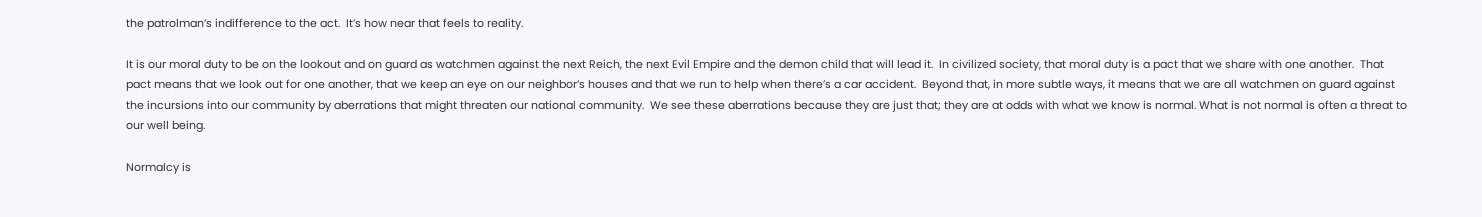the patrolman’s indifference to the act.  It’s how near that feels to reality.

It is our moral duty to be on the lookout and on guard as watchmen against the next Reich, the next Evil Empire and the demon child that will lead it.  In civilized society, that moral duty is a pact that we share with one another.  That pact means that we look out for one another, that we keep an eye on our neighbor’s houses and that we run to help when there’s a car accident.  Beyond that, in more subtle ways, it means that we are all watchmen on guard against the incursions into our community by aberrations that might threaten our national community.  We see these aberrations because they are just that; they are at odds with what we know is normal. What is not normal is often a threat to our well being.

Normalcy is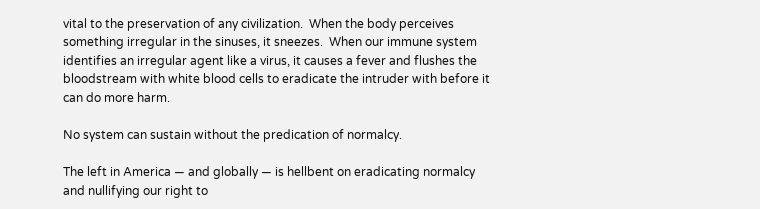vital to the preservation of any civilization.  When the body perceives something irregular in the sinuses, it sneezes.  When our immune system identifies an irregular agent like a virus, it causes a fever and flushes the bloodstream with white blood cells to eradicate the intruder with before it can do more harm.

No system can sustain without the predication of normalcy.

The left in America — and globally — is hellbent on eradicating normalcy and nullifying our right to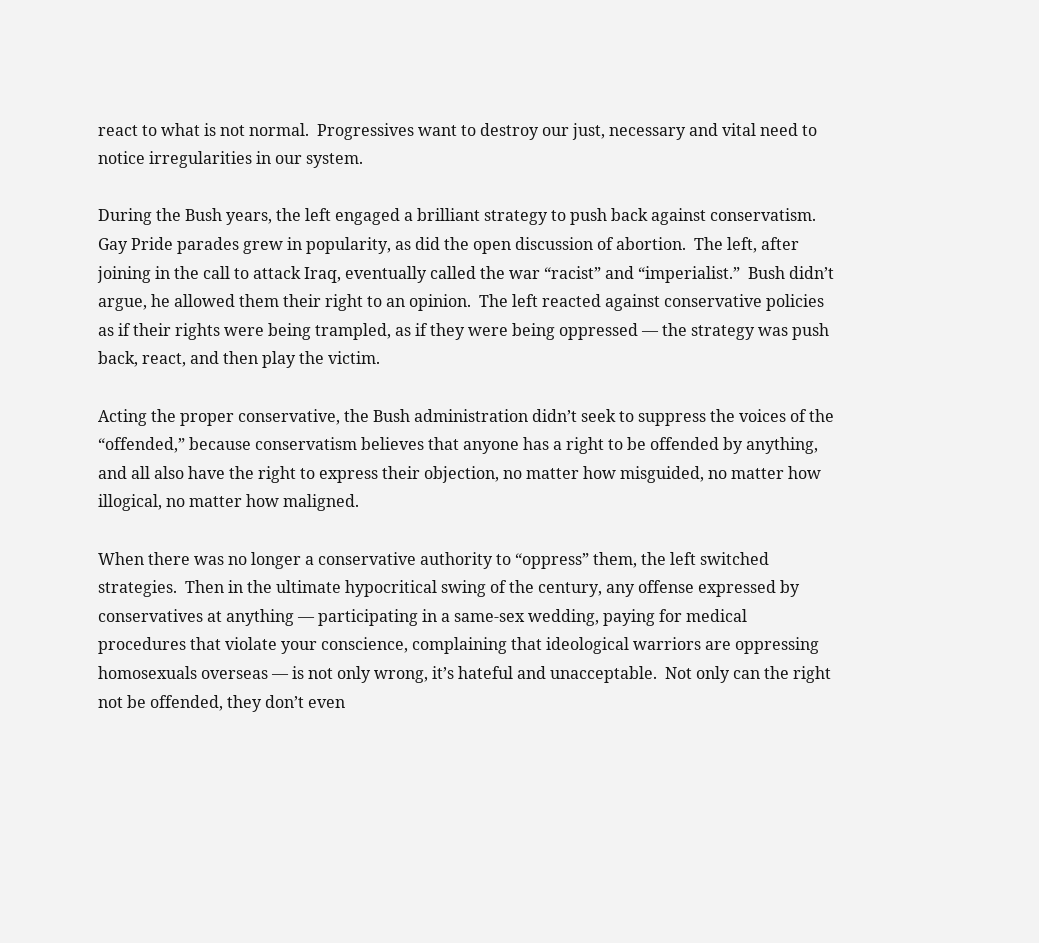react to what is not normal.  Progressives want to destroy our just, necessary and vital need to notice irregularities in our system.

During the Bush years, the left engaged a brilliant strategy to push back against conservatism.  Gay Pride parades grew in popularity, as did the open discussion of abortion.  The left, after joining in the call to attack Iraq, eventually called the war “racist” and “imperialist.”  Bush didn’t argue, he allowed them their right to an opinion.  The left reacted against conservative policies as if their rights were being trampled, as if they were being oppressed — the strategy was push back, react, and then play the victim.

Acting the proper conservative, the Bush administration didn’t seek to suppress the voices of the “offended,” because conservatism believes that anyone has a right to be offended by anything, and all also have the right to express their objection, no matter how misguided, no matter how illogical, no matter how maligned.

When there was no longer a conservative authority to “oppress” them, the left switched strategies.  Then in the ultimate hypocritical swing of the century, any offense expressed by conservatives at anything — participating in a same-sex wedding, paying for medical procedures that violate your conscience, complaining that ideological warriors are oppressing homosexuals overseas — is not only wrong, it’s hateful and unacceptable.  Not only can the right not be offended, they don’t even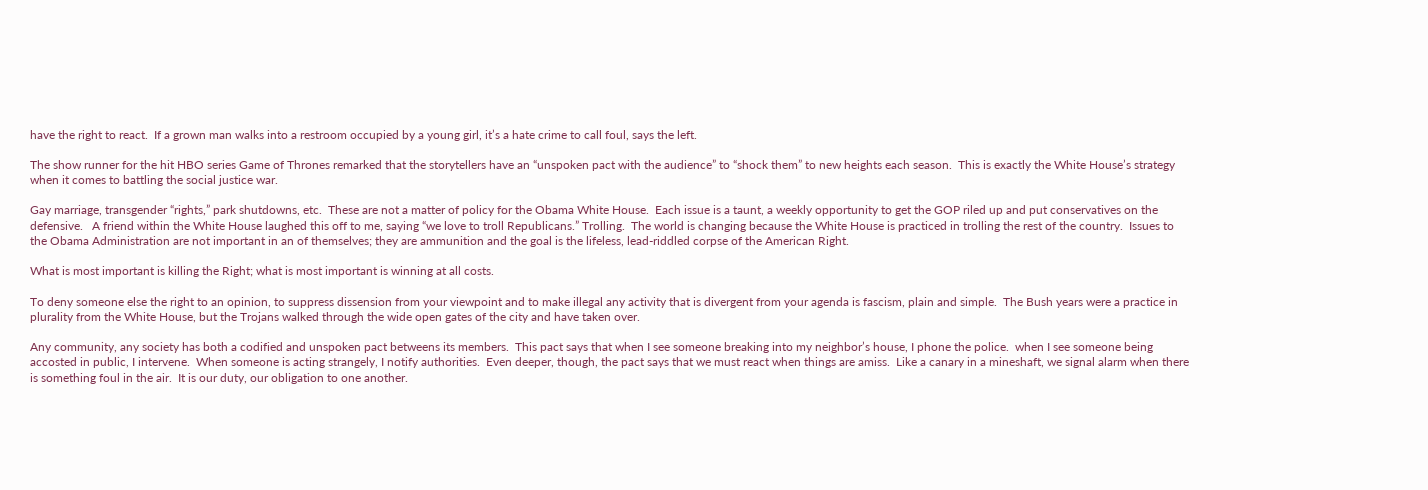have the right to react.  If a grown man walks into a restroom occupied by a young girl, it’s a hate crime to call foul, says the left.

The show runner for the hit HBO series Game of Thrones remarked that the storytellers have an “unspoken pact with the audience” to “shock them” to new heights each season.  This is exactly the White House’s strategy when it comes to battling the social justice war.

Gay marriage, transgender “rights,” park shutdowns, etc.  These are not a matter of policy for the Obama White House.  Each issue is a taunt, a weekly opportunity to get the GOP riled up and put conservatives on the defensive.   A friend within the White House laughed this off to me, saying “we love to troll Republicans.” Trolling.  The world is changing because the White House is practiced in trolling the rest of the country.  Issues to the Obama Administration are not important in an of themselves; they are ammunition and the goal is the lifeless, lead-riddled corpse of the American Right.

What is most important is killing the Right; what is most important is winning at all costs.

To deny someone else the right to an opinion, to suppress dissension from your viewpoint and to make illegal any activity that is divergent from your agenda is fascism, plain and simple.  The Bush years were a practice in plurality from the White House, but the Trojans walked through the wide open gates of the city and have taken over.

Any community, any society has both a codified and unspoken pact betweens its members.  This pact says that when I see someone breaking into my neighbor’s house, I phone the police.  when I see someone being accosted in public, I intervene.  When someone is acting strangely, I notify authorities.  Even deeper, though, the pact says that we must react when things are amiss.  Like a canary in a mineshaft, we signal alarm when there is something foul in the air.  It is our duty, our obligation to one another.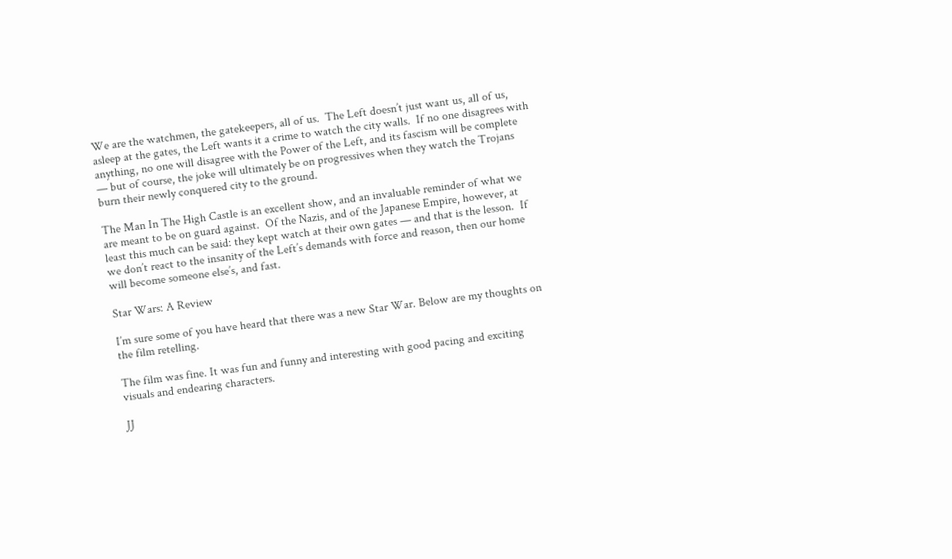We are the watchmen, the gatekeepers, all of us.  The Left doesn’t just want us, all of us, asleep at the gates, the Left wants it a crime to watch the city walls.  If no one disagrees with anything, no one will disagree with the Power of the Left, and its fascism will be complete — but of course, the joke will ultimately be on progressives when they watch the Trojans burn their newly conquered city to the ground.

The Man In The High Castle is an excellent show, and an invaluable reminder of what we are meant to be on guard against.  Of the Nazis, and of the Japanese Empire, however, at least this much can be said: they kept watch at their own gates — and that is the lesson.  If we don’t react to the insanity of the Left’s demands with force and reason, then our home will become someone else’s, and fast.

Star Wars: A Review

I’m sure some of you have heard that there was a new Star War. Below are my thoughts on the film retelling.

The film was fine. It was fun and funny and interesting with good pacing and exciting visuals and endearing characters.

JJ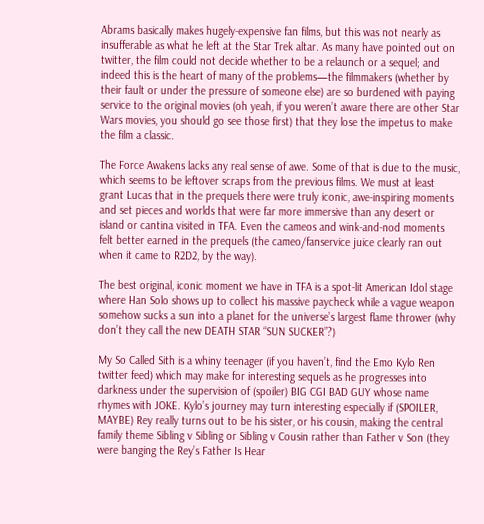Abrams basically makes hugely-expensive fan films, but this was not nearly as insufferable as what he left at the Star Trek altar. As many have pointed out on twitter, the film could not decide whether to be a relaunch or a sequel; and indeed this is the heart of many of the problems—the filmmakers (whether by their fault or under the pressure of someone else) are so burdened with paying service to the original movies (oh yeah, if you weren’t aware there are other Star Wars movies, you should go see those first) that they lose the impetus to make the film a classic.

The Force Awakens lacks any real sense of awe. Some of that is due to the music, which seems to be leftover scraps from the previous films. We must at least grant Lucas that in the prequels there were truly iconic, awe-inspiring moments and set pieces and worlds that were far more immersive than any desert or island or cantina visited in TFA. Even the cameos and wink-and-nod moments felt better earned in the prequels (the cameo/fanservice juice clearly ran out when it came to R2D2, by the way).

The best original, iconic moment we have in TFA is a spot-lit American Idol stage where Han Solo shows up to collect his massive paycheck while a vague weapon somehow sucks a sun into a planet for the universe’s largest flame thrower (why don’t they call the new DEATH STAR “SUN SUCKER”?)

My So Called Sith is a whiny teenager (if you haven’t, find the Emo Kylo Ren twitter feed) which may make for interesting sequels as he progresses into darkness under the supervision of (spoiler) BIG CGI BAD GUY whose name rhymes with JOKE. Kylo’s journey may turn interesting especially if (SPOILER, MAYBE) Rey really turns out to be his sister, or his cousin, making the central family theme Sibling v Sibling or Sibling v Cousin rather than Father v Son (they were banging the Rey’s Father Is Hear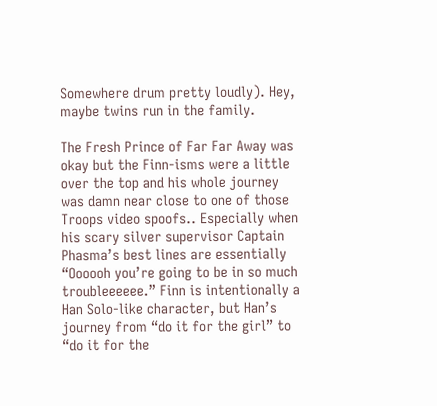Somewhere drum pretty loudly). Hey, maybe twins run in the family.

The Fresh Prince of Far Far Away was okay but the Finn-isms were a little over the top and his whole journey was damn near close to one of those Troops video spoofs.. Especially when his scary silver supervisor Captain Phasma’s best lines are essentially “Oooooh you’re going to be in so much troubleeeeee.” Finn is intentionally a Han Solo-like character, but Han’s journey from “do it for the girl” to “do it for the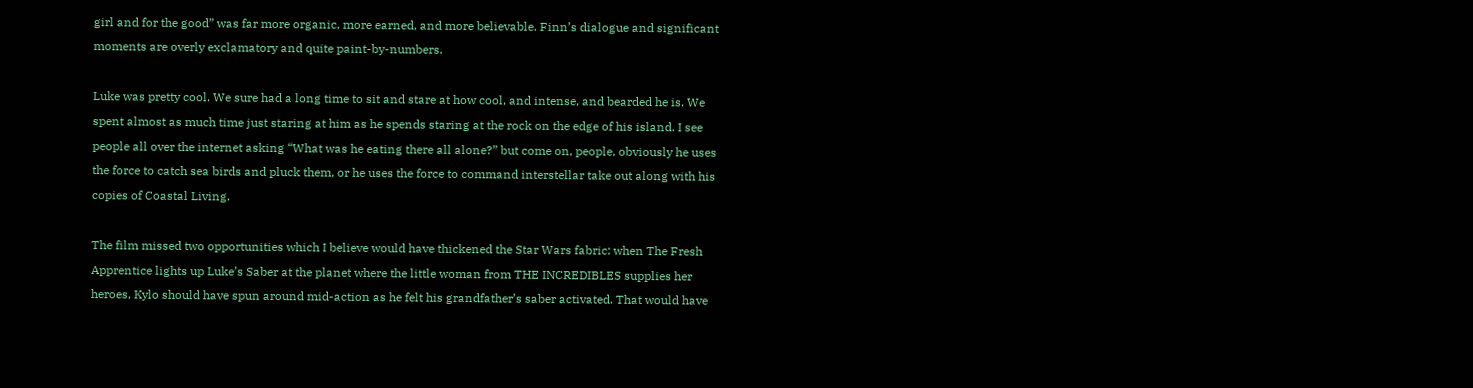girl and for the good” was far more organic, more earned, and more believable. Finn’s dialogue and significant moments are overly exclamatory and quite paint-by-numbers.

Luke was pretty cool. We sure had a long time to sit and stare at how cool, and intense, and bearded he is. We spent almost as much time just staring at him as he spends staring at the rock on the edge of his island. I see people all over the internet asking “What was he eating there all alone?” but come on, people, obviously he uses the force to catch sea birds and pluck them, or he uses the force to command interstellar take out along with his copies of Coastal Living.

The film missed two opportunities which I believe would have thickened the Star Wars fabric: when The Fresh Apprentice lights up Luke’s Saber at the planet where the little woman from THE INCREDIBLES supplies her heroes, Kylo should have spun around mid-action as he felt his grandfather’s saber activated. That would have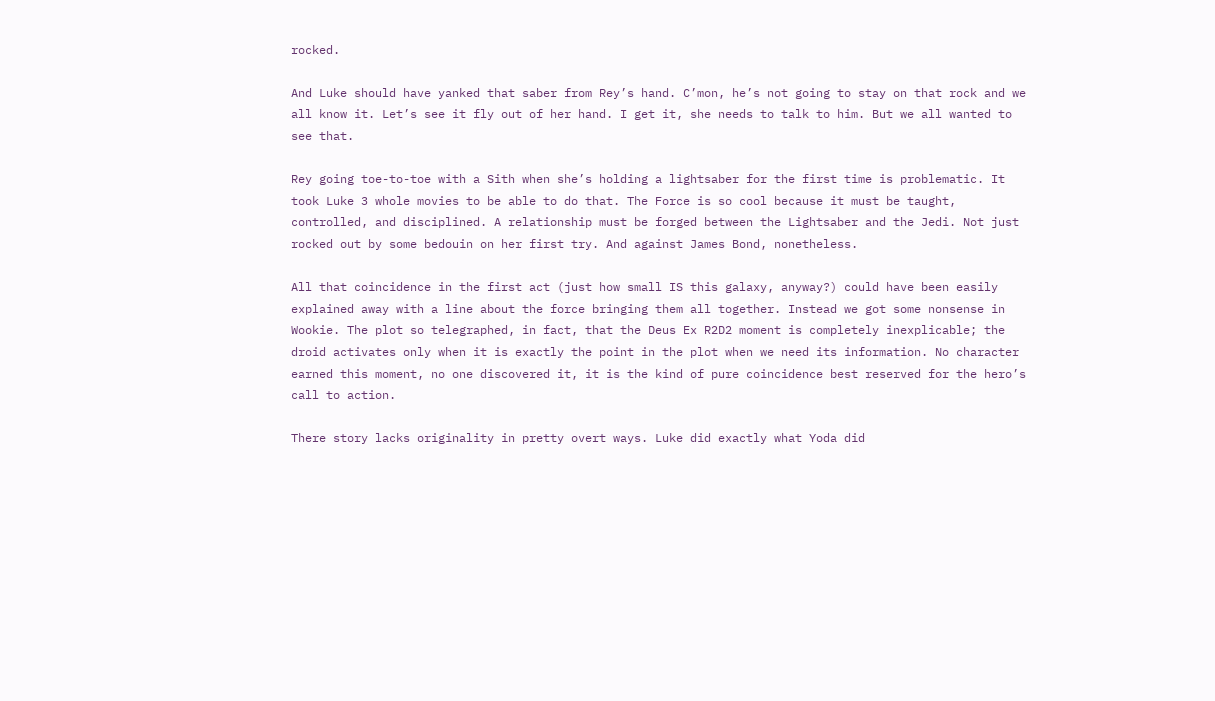rocked.

And Luke should have yanked that saber from Rey’s hand. C’mon, he’s not going to stay on that rock and we all know it. Let’s see it fly out of her hand. I get it, she needs to talk to him. But we all wanted to see that.

Rey going toe-to-toe with a Sith when she’s holding a lightsaber for the first time is problematic. It took Luke 3 whole movies to be able to do that. The Force is so cool because it must be taught, controlled, and disciplined. A relationship must be forged between the Lightsaber and the Jedi. Not just rocked out by some bedouin on her first try. And against James Bond, nonetheless.

All that coincidence in the first act (just how small IS this galaxy, anyway?) could have been easily explained away with a line about the force bringing them all together. Instead we got some nonsense in Wookie. The plot so telegraphed, in fact, that the Deus Ex R2D2 moment is completely inexplicable; the droid activates only when it is exactly the point in the plot when we need its information. No character earned this moment, no one discovered it, it is the kind of pure coincidence best reserved for the hero’s call to action.

There story lacks originality in pretty overt ways. Luke did exactly what Yoda did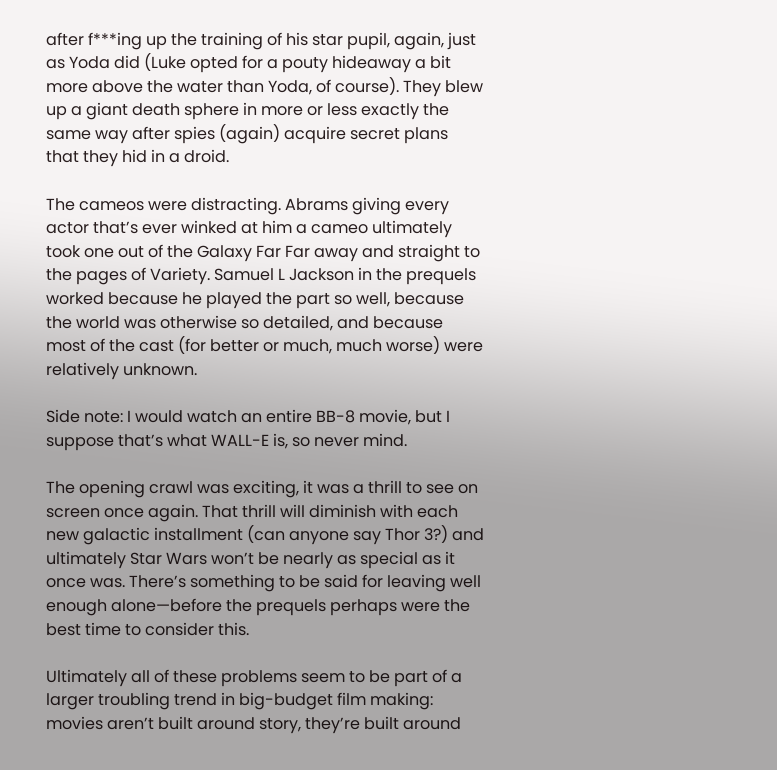after f***ing up the training of his star pupil, again, just as Yoda did (Luke opted for a pouty hideaway a bit more above the water than Yoda, of course). They blew up a giant death sphere in more or less exactly the same way after spies (again) acquire secret plans that they hid in a droid.

The cameos were distracting. Abrams giving every actor that’s ever winked at him a cameo ultimately took one out of the Galaxy Far Far away and straight to the pages of Variety. Samuel L Jackson in the prequels worked because he played the part so well, because the world was otherwise so detailed, and because most of the cast (for better or much, much worse) were relatively unknown.

Side note: I would watch an entire BB-8 movie, but I suppose that’s what WALL-E is, so never mind.

The opening crawl was exciting, it was a thrill to see on screen once again. That thrill will diminish with each new galactic installment (can anyone say Thor 3?) and ultimately Star Wars won’t be nearly as special as it once was. There’s something to be said for leaving well enough alone—before the prequels perhaps were the best time to consider this.

Ultimately all of these problems seem to be part of a larger troubling trend in big-budget film making: movies aren’t built around story, they’re built around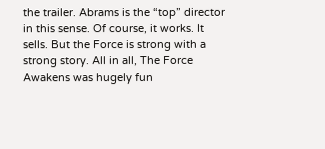the trailer. Abrams is the “top” director in this sense. Of course, it works. It sells. But the Force is strong with a strong story. All in all, The Force Awakens was hugely fun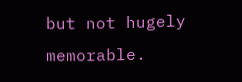but not hugely memorable.